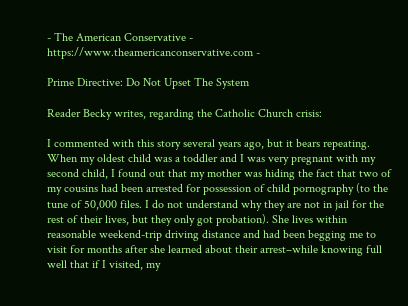- The American Conservative - https://www.theamericanconservative.com -

Prime Directive: Do Not Upset The System

Reader Becky writes, regarding the Catholic Church crisis:

I commented with this story several years ago, but it bears repeating. When my oldest child was a toddler and I was very pregnant with my second child, I found out that my mother was hiding the fact that two of my cousins had been arrested for possession of child pornography (to the tune of 50,000 files. I do not understand why they are not in jail for the rest of their lives, but they only got probation). She lives within reasonable weekend-trip driving distance and had been begging me to visit for months after she learned about their arrest–while knowing full well that if I visited, my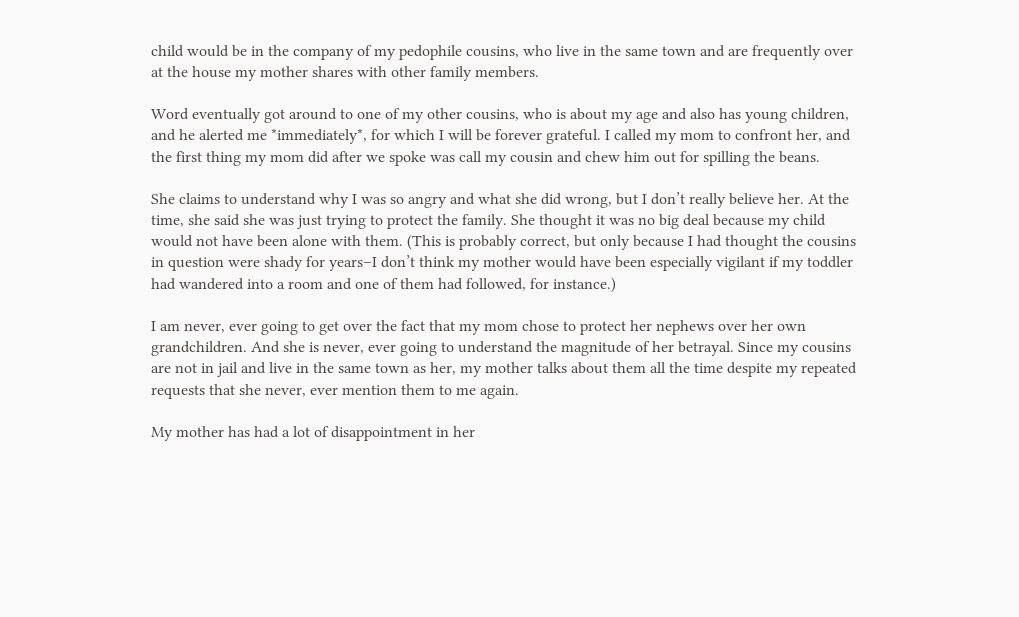child would be in the company of my pedophile cousins, who live in the same town and are frequently over at the house my mother shares with other family members.

Word eventually got around to one of my other cousins, who is about my age and also has young children, and he alerted me *immediately*, for which I will be forever grateful. I called my mom to confront her, and the first thing my mom did after we spoke was call my cousin and chew him out for spilling the beans.

She claims to understand why I was so angry and what she did wrong, but I don’t really believe her. At the time, she said she was just trying to protect the family. She thought it was no big deal because my child would not have been alone with them. (This is probably correct, but only because I had thought the cousins in question were shady for years–I don’t think my mother would have been especially vigilant if my toddler had wandered into a room and one of them had followed, for instance.)

I am never, ever going to get over the fact that my mom chose to protect her nephews over her own grandchildren. And she is never, ever going to understand the magnitude of her betrayal. Since my cousins are not in jail and live in the same town as her, my mother talks about them all the time despite my repeated requests that she never, ever mention them to me again.

My mother has had a lot of disappointment in her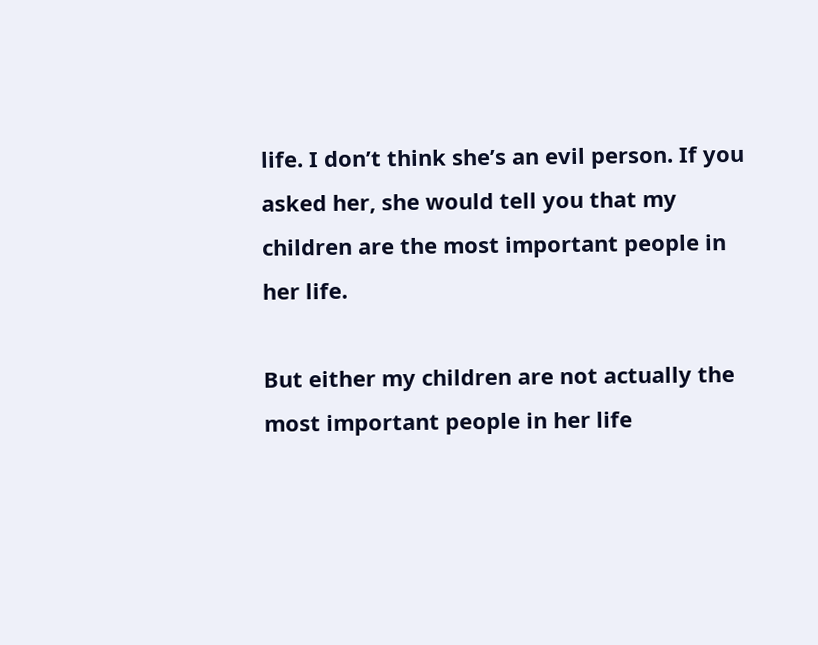life. I don’t think she’s an evil person. If you asked her, she would tell you that my children are the most important people in her life.

But either my children are not actually the most important people in her life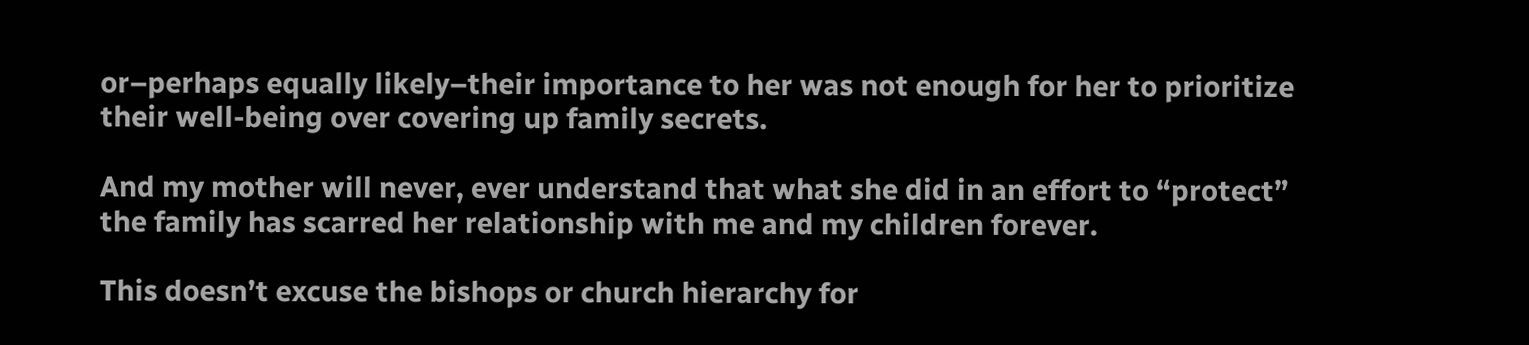or–perhaps equally likely–their importance to her was not enough for her to prioritize their well-being over covering up family secrets.

And my mother will never, ever understand that what she did in an effort to “protect” the family has scarred her relationship with me and my children forever.

This doesn’t excuse the bishops or church hierarchy for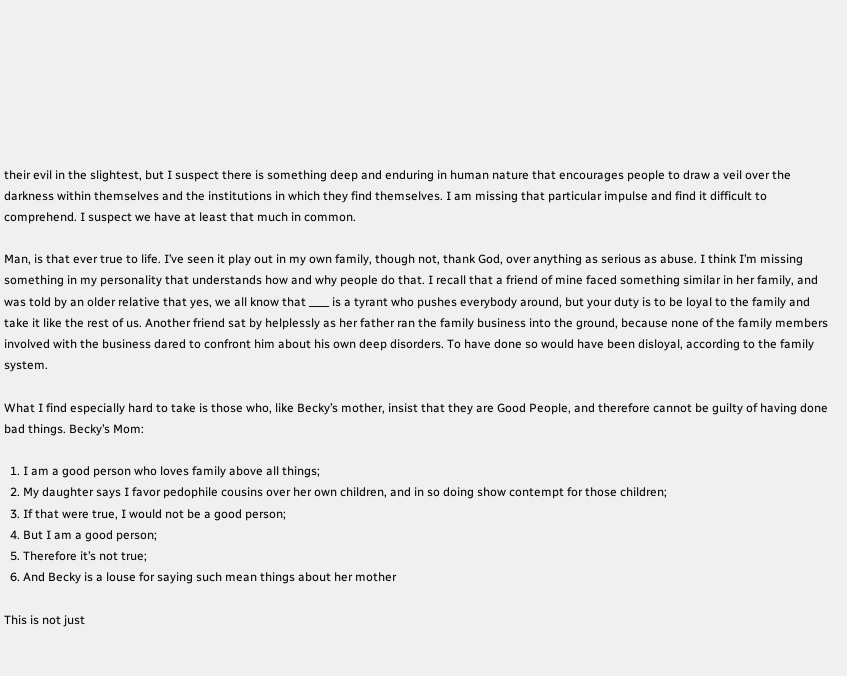their evil in the slightest, but I suspect there is something deep and enduring in human nature that encourages people to draw a veil over the darkness within themselves and the institutions in which they find themselves. I am missing that particular impulse and find it difficult to comprehend. I suspect we have at least that much in common.

Man, is that ever true to life. I’ve seen it play out in my own family, though not, thank God, over anything as serious as abuse. I think I’m missing something in my personality that understands how and why people do that. I recall that a friend of mine faced something similar in her family, and was told by an older relative that yes, we all know that ____ is a tyrant who pushes everybody around, but your duty is to be loyal to the family and take it like the rest of us. Another friend sat by helplessly as her father ran the family business into the ground, because none of the family members involved with the business dared to confront him about his own deep disorders. To have done so would have been disloyal, according to the family system.

What I find especially hard to take is those who, like Becky’s mother, insist that they are Good People, and therefore cannot be guilty of having done bad things. Becky’s Mom:

  1. I am a good person who loves family above all things;
  2. My daughter says I favor pedophile cousins over her own children, and in so doing show contempt for those children;
  3. If that were true, I would not be a good person;
  4. But I am a good person;
  5. Therefore it’s not true;
  6. And Becky is a louse for saying such mean things about her mother

This is not just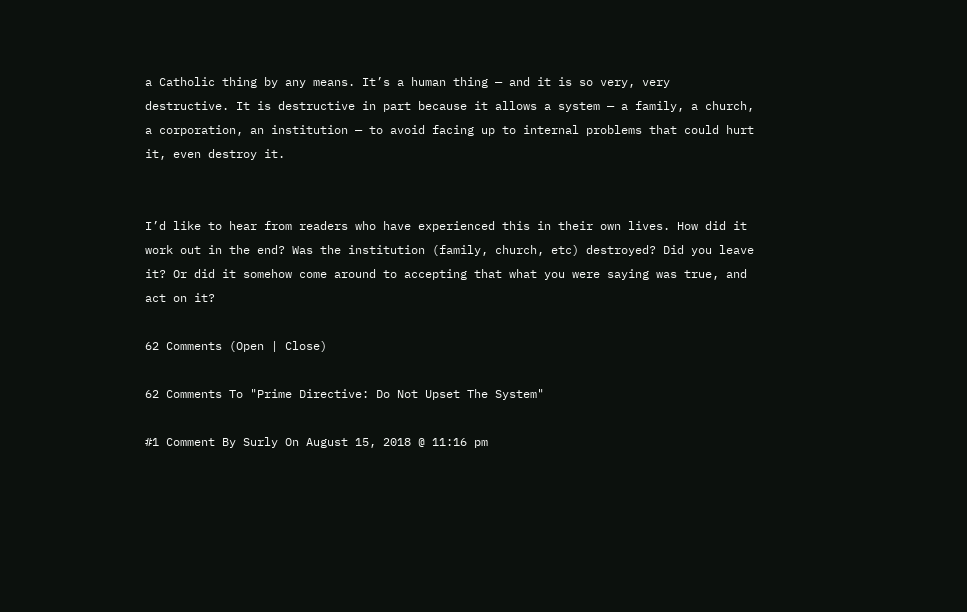a Catholic thing by any means. It’s a human thing — and it is so very, very destructive. It is destructive in part because it allows a system — a family, a church, a corporation, an institution — to avoid facing up to internal problems that could hurt it, even destroy it.


I’d like to hear from readers who have experienced this in their own lives. How did it work out in the end? Was the institution (family, church, etc) destroyed? Did you leave it? Or did it somehow come around to accepting that what you were saying was true, and act on it?

62 Comments (Open | Close)

62 Comments To "Prime Directive: Do Not Upset The System"

#1 Comment By Surly On August 15, 2018 @ 11:16 pm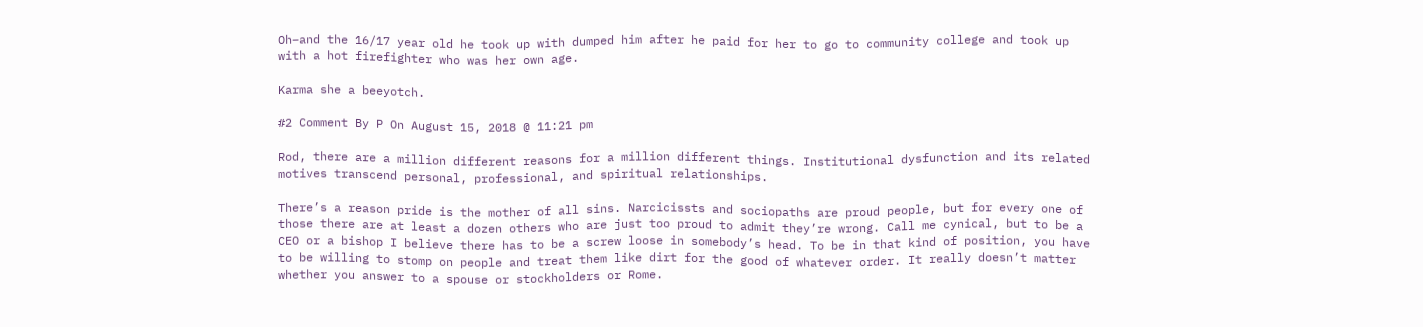Oh–and the 16/17 year old he took up with dumped him after he paid for her to go to community college and took up with a hot firefighter who was her own age.

Karma she a beeyotch.

#2 Comment By P On August 15, 2018 @ 11:21 pm

Rod, there are a million different reasons for a million different things. Institutional dysfunction and its related motives transcend personal, professional, and spiritual relationships.

There’s a reason pride is the mother of all sins. Narcicissts and sociopaths are proud people, but for every one of those there are at least a dozen others who are just too proud to admit they’re wrong. Call me cynical, but to be a CEO or a bishop I believe there has to be a screw loose in somebody’s head. To be in that kind of position, you have to be willing to stomp on people and treat them like dirt for the good of whatever order. It really doesn’t matter whether you answer to a spouse or stockholders or Rome.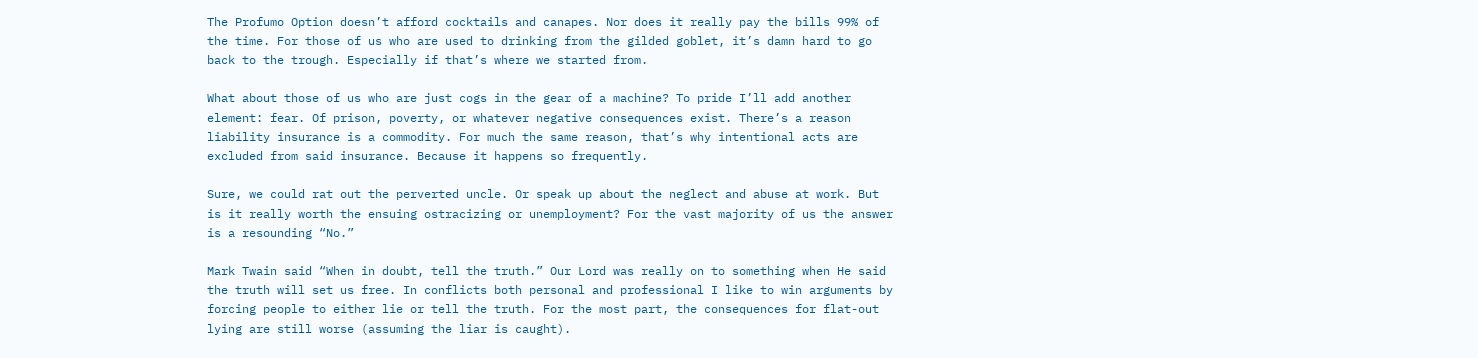The Profumo Option doesn’t afford cocktails and canapes. Nor does it really pay the bills 99% of the time. For those of us who are used to drinking from the gilded goblet, it’s damn hard to go back to the trough. Especially if that’s where we started from.

What about those of us who are just cogs in the gear of a machine? To pride I’ll add another element: fear. Of prison, poverty, or whatever negative consequences exist. There’s a reason liability insurance is a commodity. For much the same reason, that’s why intentional acts are excluded from said insurance. Because it happens so frequently.

Sure, we could rat out the perverted uncle. Or speak up about the neglect and abuse at work. But is it really worth the ensuing ostracizing or unemployment? For the vast majority of us the answer is a resounding “No.”

Mark Twain said “When in doubt, tell the truth.” Our Lord was really on to something when He said the truth will set us free. In conflicts both personal and professional I like to win arguments by forcing people to either lie or tell the truth. For the most part, the consequences for flat-out lying are still worse (assuming the liar is caught).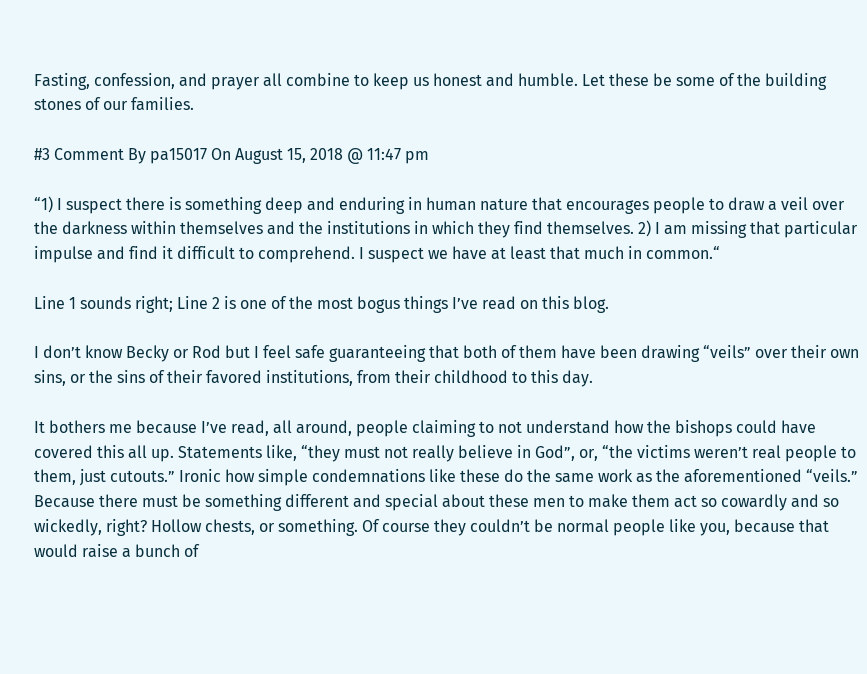Fasting, confession, and prayer all combine to keep us honest and humble. Let these be some of the building stones of our families.

#3 Comment By pa15017 On August 15, 2018 @ 11:47 pm

“1) I suspect there is something deep and enduring in human nature that encourages people to draw a veil over the darkness within themselves and the institutions in which they find themselves. 2) I am missing that particular impulse and find it difficult to comprehend. I suspect we have at least that much in common.“

Line 1 sounds right; Line 2 is one of the most bogus things I’ve read on this blog.

I don’t know Becky or Rod but I feel safe guaranteeing that both of them have been drawing “veils” over their own sins, or the sins of their favored institutions, from their childhood to this day.

It bothers me because I’ve read, all around, people claiming to not understand how the bishops could have covered this all up. Statements like, “they must not really believe in God”, or, “the victims weren’t real people to them, just cutouts.” Ironic how simple condemnations like these do the same work as the aforementioned “veils.” Because there must be something different and special about these men to make them act so cowardly and so wickedly, right? Hollow chests, or something. Of course they couldn’t be normal people like you, because that would raise a bunch of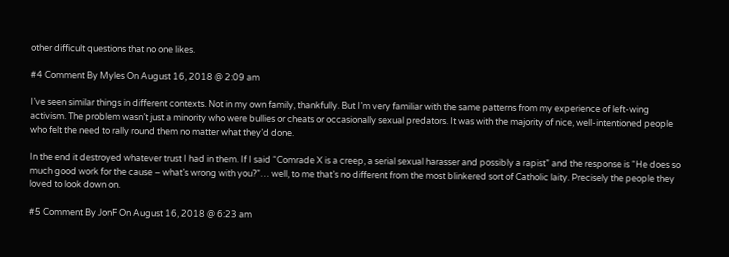other difficult questions that no one likes.

#4 Comment By Myles On August 16, 2018 @ 2:09 am

I’ve seen similar things in different contexts. Not in my own family, thankfully. But I’m very familiar with the same patterns from my experience of left-wing activism. The problem wasn’t just a minority who were bullies or cheats or occasionally sexual predators. It was with the majority of nice, well-intentioned people who felt the need to rally round them no matter what they’d done.

In the end it destroyed whatever trust I had in them. If I said “Comrade X is a creep, a serial sexual harasser and possibly a rapist” and the response is “He does so much good work for the cause – what’s wrong with you?”… well, to me that’s no different from the most blinkered sort of Catholic laity. Precisely the people they loved to look down on.

#5 Comment By JonF On August 16, 2018 @ 6:23 am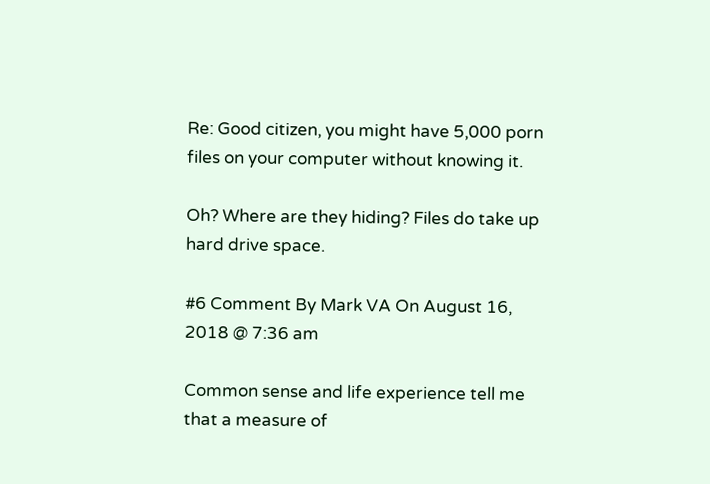Re: Good citizen, you might have 5,000 porn files on your computer without knowing it.

Oh? Where are they hiding? Files do take up hard drive space.

#6 Comment By Mark VA On August 16, 2018 @ 7:36 am

Common sense and life experience tell me that a measure of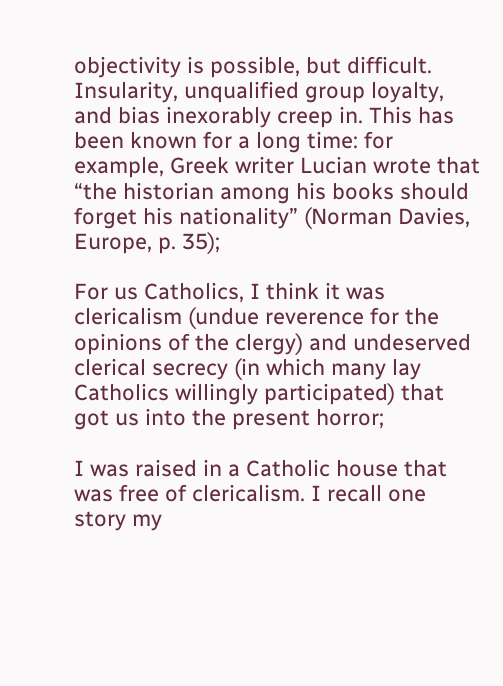objectivity is possible, but difficult. Insularity, unqualified group loyalty, and bias inexorably creep in. This has been known for a long time: for example, Greek writer Lucian wrote that “the historian among his books should forget his nationality” (Norman Davies, Europe, p. 35);

For us Catholics, I think it was clericalism (undue reverence for the opinions of the clergy) and undeserved clerical secrecy (in which many lay Catholics willingly participated) that got us into the present horror;

I was raised in a Catholic house that was free of clericalism. I recall one story my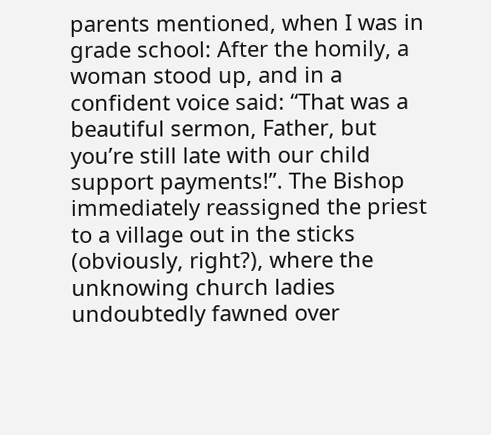parents mentioned, when I was in grade school: After the homily, a woman stood up, and in a confident voice said: “That was a beautiful sermon, Father, but you’re still late with our child support payments!”. The Bishop immediately reassigned the priest to a village out in the sticks (obviously, right?), where the unknowing church ladies undoubtedly fawned over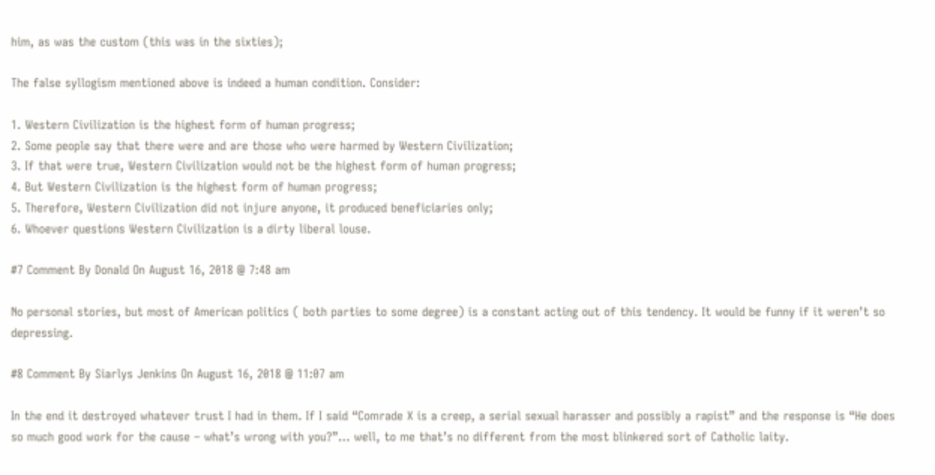him, as was the custom (this was in the sixties);

The false syllogism mentioned above is indeed a human condition. Consider:

1. Western Civilization is the highest form of human progress;
2. Some people say that there were and are those who were harmed by Western Civilization;
3. If that were true, Western Civilization would not be the highest form of human progress;
4. But Western Civilization is the highest form of human progress;
5. Therefore, Western Civilization did not injure anyone, it produced beneficiaries only;
6. Whoever questions Western Civilization is a dirty liberal louse.

#7 Comment By Donald On August 16, 2018 @ 7:48 am

No personal stories, but most of American politics ( both parties to some degree) is a constant acting out of this tendency. It would be funny if it weren’t so depressing.

#8 Comment By Siarlys Jenkins On August 16, 2018 @ 11:07 am

In the end it destroyed whatever trust I had in them. If I said “Comrade X is a creep, a serial sexual harasser and possibly a rapist” and the response is “He does so much good work for the cause – what’s wrong with you?”… well, to me that’s no different from the most blinkered sort of Catholic laity.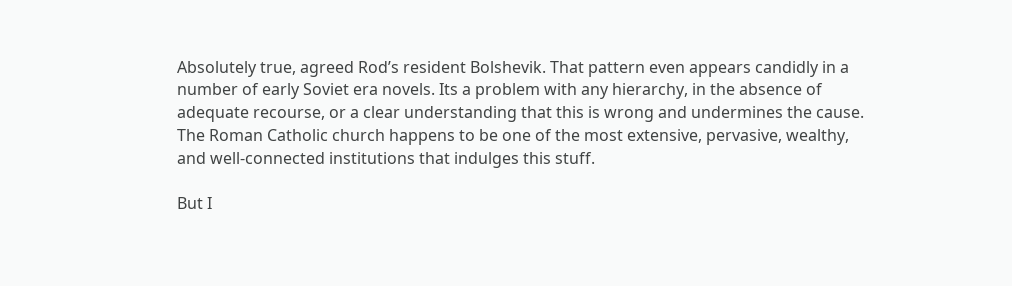Absolutely true, agreed Rod’s resident Bolshevik. That pattern even appears candidly in a number of early Soviet era novels. Its a problem with any hierarchy, in the absence of adequate recourse, or a clear understanding that this is wrong and undermines the cause. The Roman Catholic church happens to be one of the most extensive, pervasive, wealthy, and well-connected institutions that indulges this stuff.

But I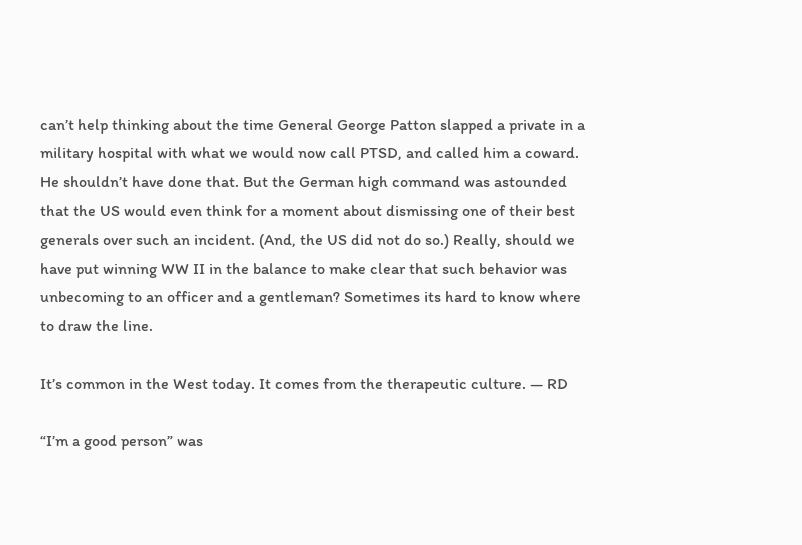can’t help thinking about the time General George Patton slapped a private in a military hospital with what we would now call PTSD, and called him a coward. He shouldn’t have done that. But the German high command was astounded that the US would even think for a moment about dismissing one of their best generals over such an incident. (And, the US did not do so.) Really, should we have put winning WW II in the balance to make clear that such behavior was unbecoming to an officer and a gentleman? Sometimes its hard to know where to draw the line.

It’s common in the West today. It comes from the therapeutic culture. — RD

“I’m a good person” was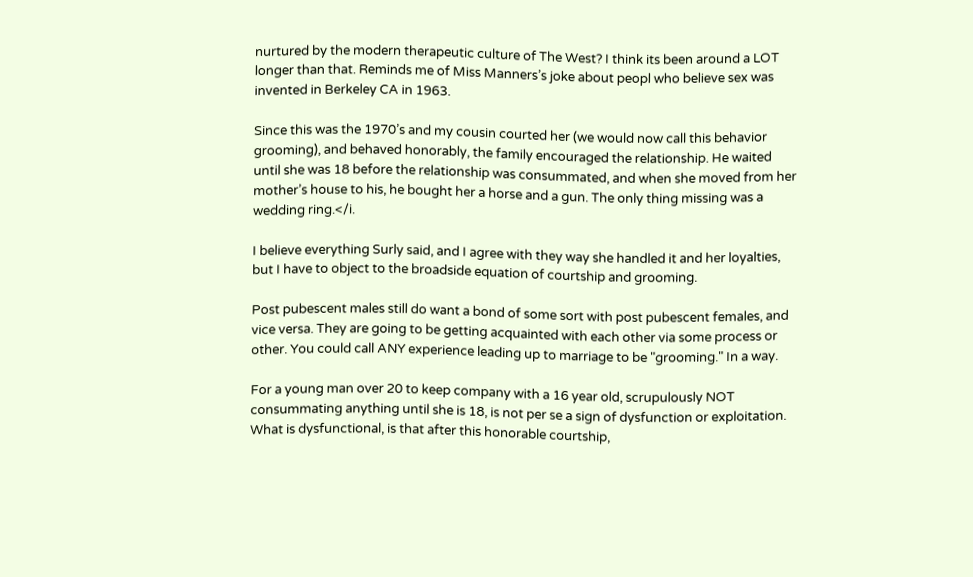nurtured by the modern therapeutic culture of The West? I think its been around a LOT longer than that. Reminds me of Miss Manners’s joke about peopl who believe sex was invented in Berkeley CA in 1963.

Since this was the 1970’s and my cousin courted her (we would now call this behavior grooming), and behaved honorably, the family encouraged the relationship. He waited until she was 18 before the relationship was consummated, and when she moved from her mother’s house to his, he bought her a horse and a gun. The only thing missing was a wedding ring.</i.

I believe everything Surly said, and I agree with they way she handled it and her loyalties, but I have to object to the broadside equation of courtship and grooming.

Post pubescent males still do want a bond of some sort with post pubescent females, and vice versa. They are going to be getting acquainted with each other via some process or other. You could call ANY experience leading up to marriage to be "grooming." In a way.

For a young man over 20 to keep company with a 16 year old, scrupulously NOT consummating anything until she is 18, is not per se a sign of dysfunction or exploitation. What is dysfunctional, is that after this honorable courtship,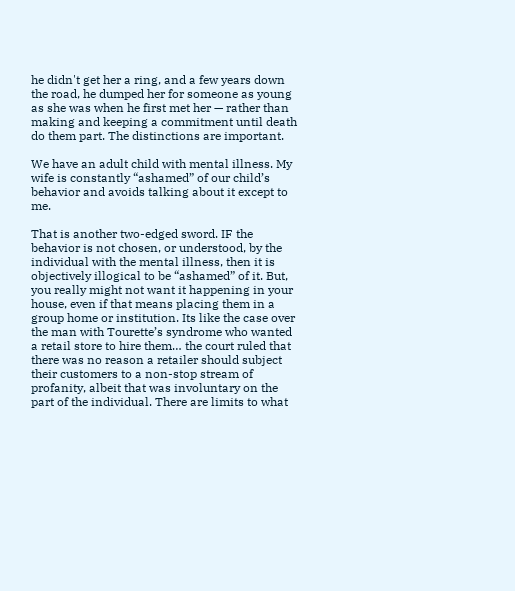he didn't get her a ring, and a few years down the road, he dumped her for someone as young as she was when he first met her — rather than making and keeping a commitment until death do them part. The distinctions are important.

We have an adult child with mental illness. My wife is constantly “ashamed” of our child’s behavior and avoids talking about it except to me.

That is another two-edged sword. IF the behavior is not chosen, or understood, by the individual with the mental illness, then it is objectively illogical to be “ashamed” of it. But, you really might not want it happening in your house, even if that means placing them in a group home or institution. Its like the case over the man with Tourette’s syndrome who wanted a retail store to hire them… the court ruled that there was no reason a retailer should subject their customers to a non-stop stream of profanity, albeit that was involuntary on the part of the individual. There are limits to what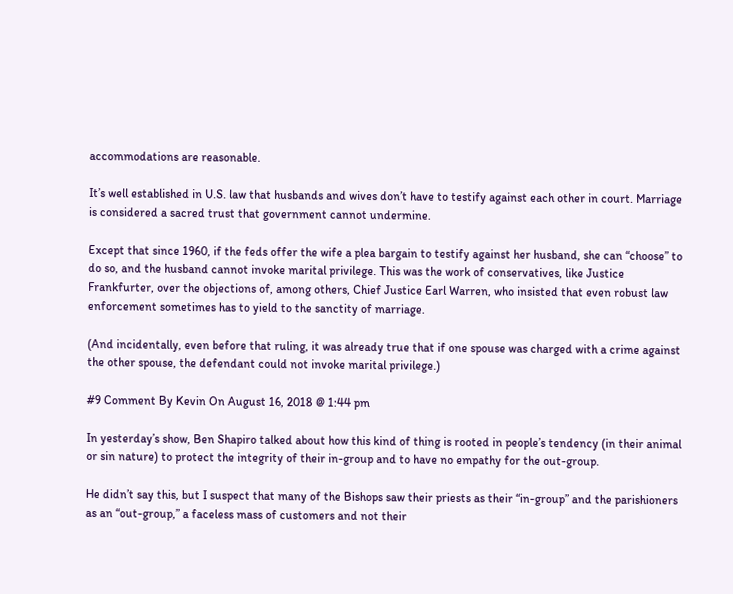accommodations are reasonable.

It’s well established in U.S. law that husbands and wives don’t have to testify against each other in court. Marriage is considered a sacred trust that government cannot undermine.

Except that since 1960, if the feds offer the wife a plea bargain to testify against her husband, she can “choose” to do so, and the husband cannot invoke marital privilege. This was the work of conservatives, like Justice Frankfurter, over the objections of, among others, Chief Justice Earl Warren, who insisted that even robust law enforcement sometimes has to yield to the sanctity of marriage.

(And incidentally, even before that ruling, it was already true that if one spouse was charged with a crime against the other spouse, the defendant could not invoke marital privilege.)

#9 Comment By Kevin On August 16, 2018 @ 1:44 pm

In yesterday’s show, Ben Shapiro talked about how this kind of thing is rooted in people’s tendency (in their animal or sin nature) to protect the integrity of their in-group and to have no empathy for the out-group.

He didn’t say this, but I suspect that many of the Bishops saw their priests as their “in-group” and the parishioners as an “out-group,” a faceless mass of customers and not their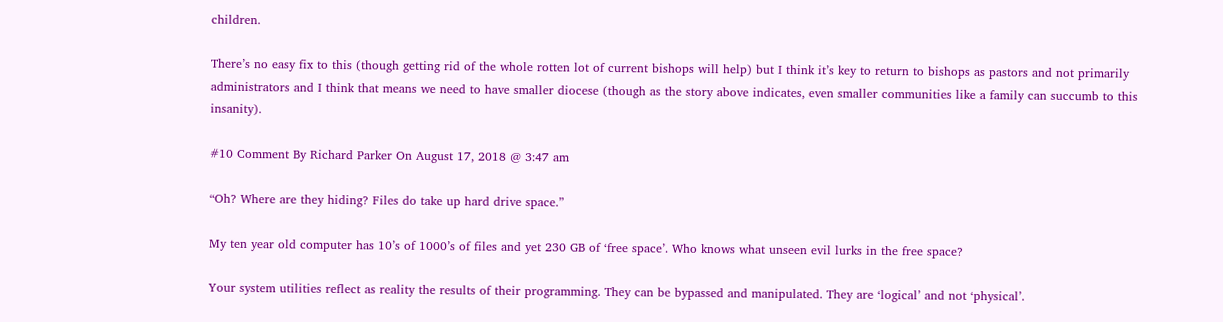children.

There’s no easy fix to this (though getting rid of the whole rotten lot of current bishops will help) but I think it’s key to return to bishops as pastors and not primarily administrators and I think that means we need to have smaller diocese (though as the story above indicates, even smaller communities like a family can succumb to this insanity).

#10 Comment By Richard Parker On August 17, 2018 @ 3:47 am

“Oh? Where are they hiding? Files do take up hard drive space.”

My ten year old computer has 10’s of 1000’s of files and yet 230 GB of ‘free space’. Who knows what unseen evil lurks in the free space?

Your system utilities reflect as reality the results of their programming. They can be bypassed and manipulated. They are ‘logical’ and not ‘physical’.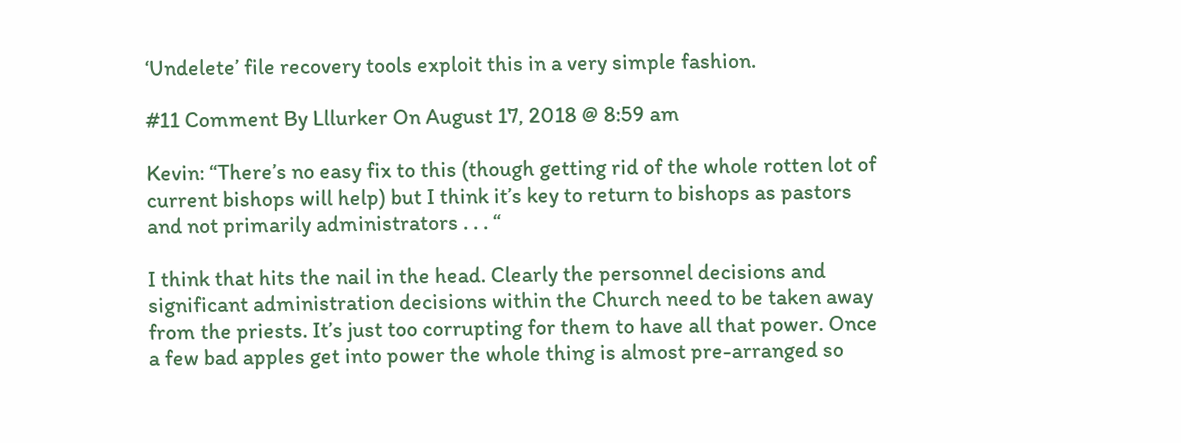‘Undelete’ file recovery tools exploit this in a very simple fashion.

#11 Comment By Lllurker On August 17, 2018 @ 8:59 am

Kevin: “There’s no easy fix to this (though getting rid of the whole rotten lot of current bishops will help) but I think it’s key to return to bishops as pastors and not primarily administrators . . . “

I think that hits the nail in the head. Clearly the personnel decisions and significant administration decisions within the Church need to be taken away from the priests. It’s just too corrupting for them to have all that power. Once a few bad apples get into power the whole thing is almost pre-arranged so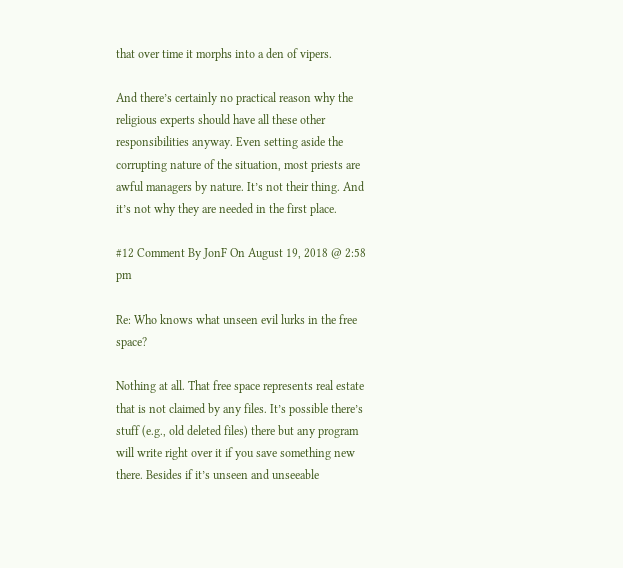that over time it morphs into a den of vipers.

And there’s certainly no practical reason why the religious experts should have all these other responsibilities anyway. Even setting aside the corrupting nature of the situation, most priests are awful managers by nature. It’s not their thing. And it’s not why they are needed in the first place.

#12 Comment By JonF On August 19, 2018 @ 2:58 pm

Re: Who knows what unseen evil lurks in the free space?

Nothing at all. That free space represents real estate that is not claimed by any files. It’s possible there’s stuff (e.g., old deleted files) there but any program will write right over it if you save something new there. Besides if it’s unseen and unseeable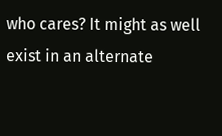who cares? It might as well exist in an alternate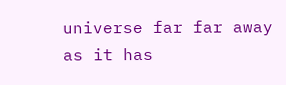universe far far away as it has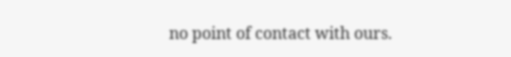no point of contact with ours.